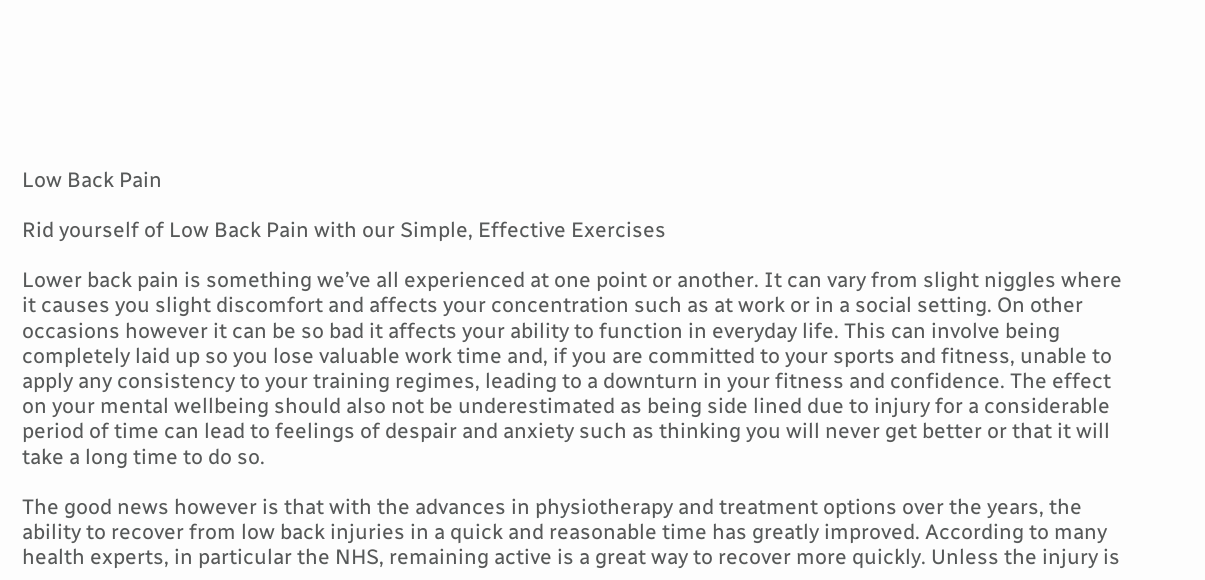Low Back Pain

Rid yourself of Low Back Pain with our Simple, Effective Exercises

Lower back pain is something we’ve all experienced at one point or another. It can vary from slight niggles where it causes you slight discomfort and affects your concentration such as at work or in a social setting. On other occasions however it can be so bad it affects your ability to function in everyday life. This can involve being completely laid up so you lose valuable work time and, if you are committed to your sports and fitness, unable to apply any consistency to your training regimes, leading to a downturn in your fitness and confidence. The effect on your mental wellbeing should also not be underestimated as being side lined due to injury for a considerable period of time can lead to feelings of despair and anxiety such as thinking you will never get better or that it will take a long time to do so.

The good news however is that with the advances in physiotherapy and treatment options over the years, the ability to recover from low back injuries in a quick and reasonable time has greatly improved. According to many health experts, in particular the NHS, remaining active is a great way to recover more quickly. Unless the injury is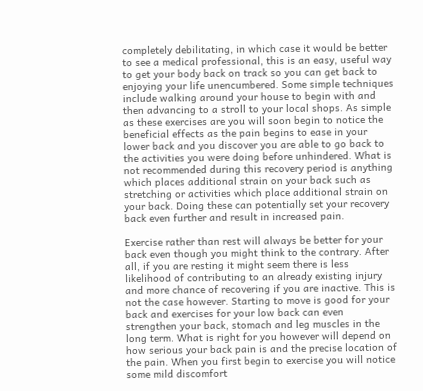completely debilitating, in which case it would be better to see a medical professional, this is an easy, useful way to get your body back on track so you can get back to enjoying your life unencumbered. Some simple techniques include walking around your house to begin with and then advancing to a stroll to your local shops. As simple as these exercises are you will soon begin to notice the beneficial effects as the pain begins to ease in your lower back and you discover you are able to go back to the activities you were doing before unhindered. What is not recommended during this recovery period is anything which places additional strain on your back such as stretching or activities which place additional strain on your back. Doing these can potentially set your recovery back even further and result in increased pain.

Exercise rather than rest will always be better for your back even though you might think to the contrary. After all, if you are resting it might seem there is less likelihood of contributing to an already existing injury and more chance of recovering if you are inactive. This is not the case however. Starting to move is good for your back and exercises for your low back can even strengthen your back, stomach and leg muscles in the long term. What is right for you however will depend on how serious your back pain is and the precise location of the pain. When you first begin to exercise you will notice some mild discomfort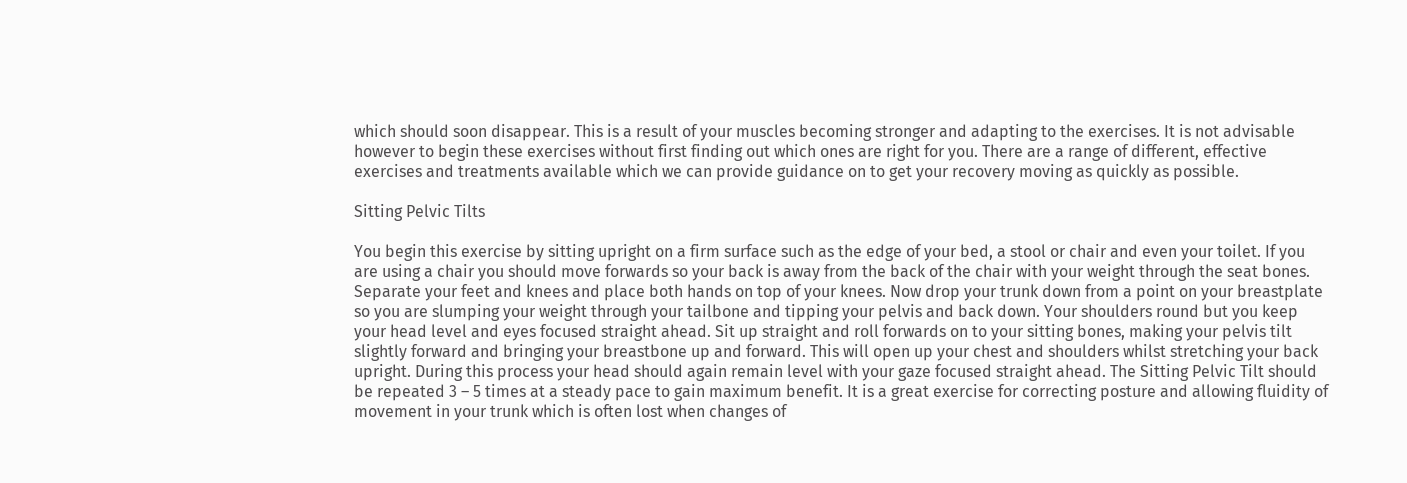which should soon disappear. This is a result of your muscles becoming stronger and adapting to the exercises. It is not advisable however to begin these exercises without first finding out which ones are right for you. There are a range of different, effective exercises and treatments available which we can provide guidance on to get your recovery moving as quickly as possible.

Sitting Pelvic Tilts

You begin this exercise by sitting upright on a firm surface such as the edge of your bed, a stool or chair and even your toilet. If you are using a chair you should move forwards so your back is away from the back of the chair with your weight through the seat bones. Separate your feet and knees and place both hands on top of your knees. Now drop your trunk down from a point on your breastplate so you are slumping your weight through your tailbone and tipping your pelvis and back down. Your shoulders round but you keep your head level and eyes focused straight ahead. Sit up straight and roll forwards on to your sitting bones, making your pelvis tilt slightly forward and bringing your breastbone up and forward. This will open up your chest and shoulders whilst stretching your back upright. During this process your head should again remain level with your gaze focused straight ahead. The Sitting Pelvic Tilt should be repeated 3 – 5 times at a steady pace to gain maximum benefit. It is a great exercise for correcting posture and allowing fluidity of movement in your trunk which is often lost when changes of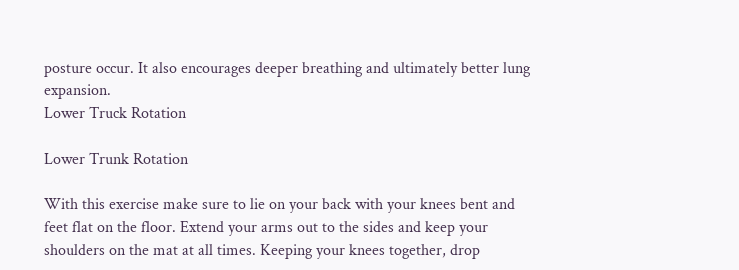posture occur. It also encourages deeper breathing and ultimately better lung expansion.
Lower Truck Rotation

Lower Trunk Rotation

With this exercise make sure to lie on your back with your knees bent and feet flat on the floor. Extend your arms out to the sides and keep your shoulders on the mat at all times. Keeping your knees together, drop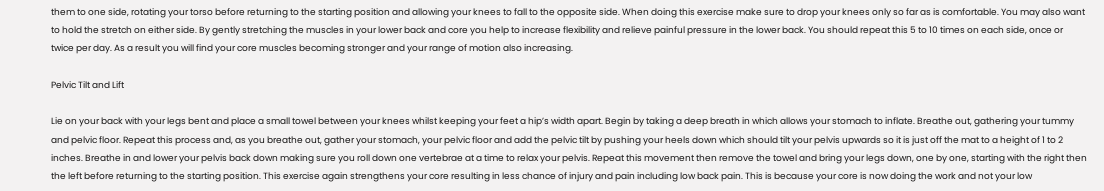them to one side, rotating your torso before returning to the starting position and allowing your knees to fall to the opposite side. When doing this exercise make sure to drop your knees only so far as is comfortable. You may also want to hold the stretch on either side. By gently stretching the muscles in your lower back and core you help to increase flexibility and relieve painful pressure in the lower back. You should repeat this 5 to 10 times on each side, once or twice per day. As a result you will find your core muscles becoming stronger and your range of motion also increasing.

Pelvic Tilt and Lift

Lie on your back with your legs bent and place a small towel between your knees whilst keeping your feet a hip’s width apart. Begin by taking a deep breath in which allows your stomach to inflate. Breathe out, gathering your tummy and pelvic floor. Repeat this process and, as you breathe out, gather your stomach, your pelvic floor and add the pelvic tilt by pushing your heels down which should tilt your pelvis upwards so it is just off the mat to a height of 1 to 2 inches. Breathe in and lower your pelvis back down making sure you roll down one vertebrae at a time to relax your pelvis. Repeat this movement then remove the towel and bring your legs down, one by one, starting with the right then the left before returning to the starting position. This exercise again strengthens your core resulting in less chance of injury and pain including low back pain. This is because your core is now doing the work and not your low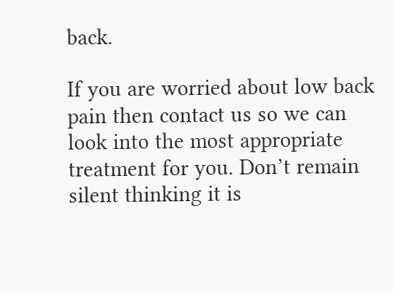back.

If you are worried about low back pain then contact us so we can look into the most appropriate treatment for you. Don’t remain silent thinking it is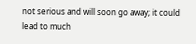not serious and will soon go away; it could lead to much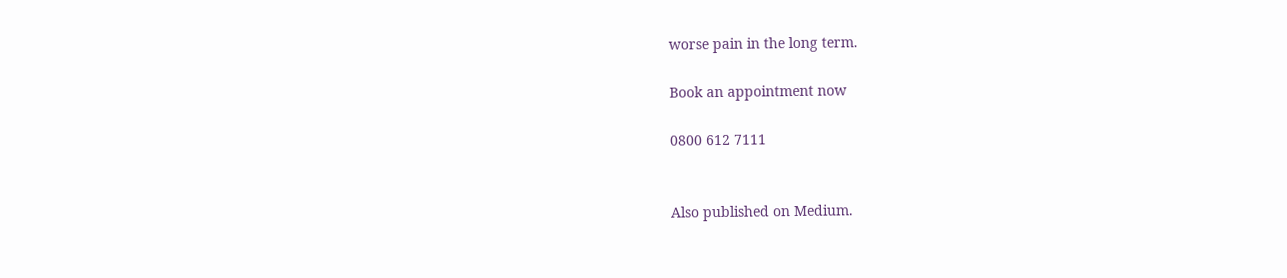worse pain in the long term.

Book an appointment now

0800 612 7111


Also published on Medium.